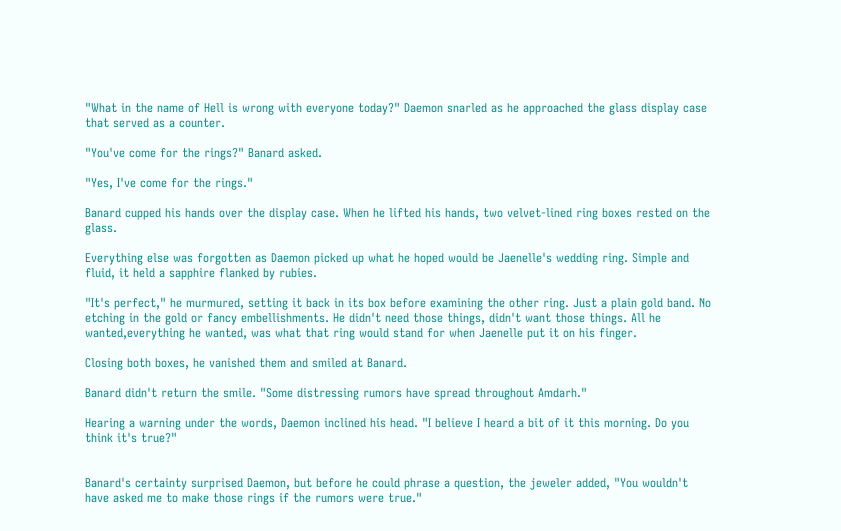"What in the name of Hell is wrong with everyone today?" Daemon snarled as he approached the glass display case that served as a counter.

"You've come for the rings?" Banard asked.

"Yes, I've come for the rings."

Banard cupped his hands over the display case. When he lifted his hands, two velvet-lined ring boxes rested on the glass.

Everything else was forgotten as Daemon picked up what he hoped would be Jaenelle's wedding ring. Simple and fluid, it held a sapphire flanked by rubies.

"It's perfect," he murmured, setting it back in its box before examining the other ring. Just a plain gold band. No etching in the gold or fancy embellishments. He didn't need those things, didn't want those things. All he wanted,everything he wanted, was what that ring would stand for when Jaenelle put it on his finger.

Closing both boxes, he vanished them and smiled at Banard.

Banard didn't return the smile. "Some distressing rumors have spread throughout Amdarh."

Hearing a warning under the words, Daemon inclined his head. "I believe I heard a bit of it this morning. Do you think it's true?"


Banard's certainty surprised Daemon, but before he could phrase a question, the jeweler added, "You wouldn't have asked me to make those rings if the rumors were true."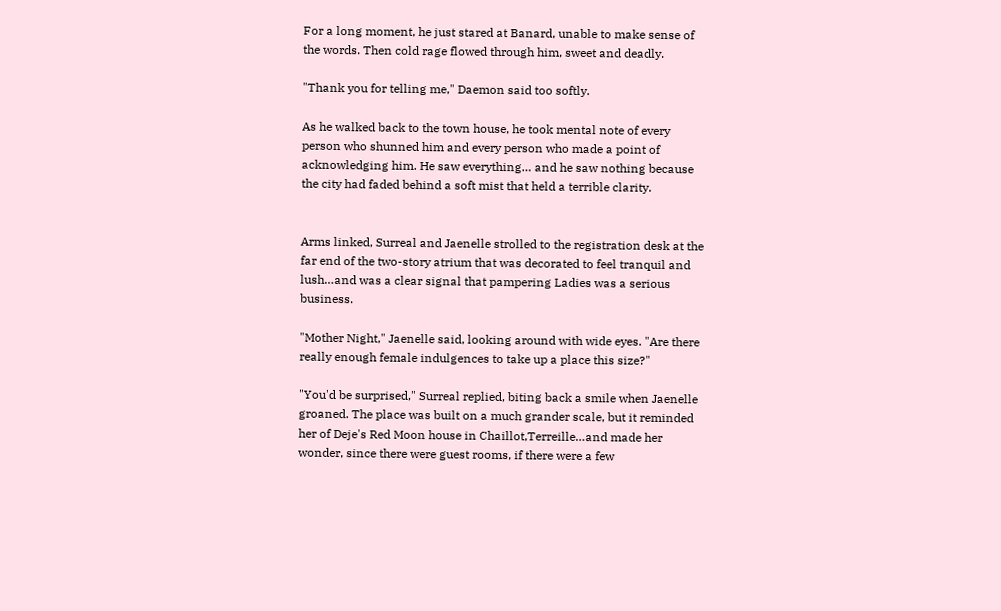For a long moment, he just stared at Banard, unable to make sense of the words. Then cold rage flowed through him, sweet and deadly.

"Thank you for telling me," Daemon said too softly.

As he walked back to the town house, he took mental note of every person who shunned him and every person who made a point of acknowledging him. He saw everything… and he saw nothing because the city had faded behind a soft mist that held a terrible clarity.


Arms linked, Surreal and Jaenelle strolled to the registration desk at the far end of the two-story atrium that was decorated to feel tranquil and lush…and was a clear signal that pampering Ladies was a serious business.

"Mother Night," Jaenelle said, looking around with wide eyes. "Are there really enough female indulgences to take up a place this size?"

"You'd be surprised," Surreal replied, biting back a smile when Jaenelle groaned. The place was built on a much grander scale, but it reminded her of Deje's Red Moon house in Chaillot,Terreille…and made her wonder, since there were guest rooms, if there were a few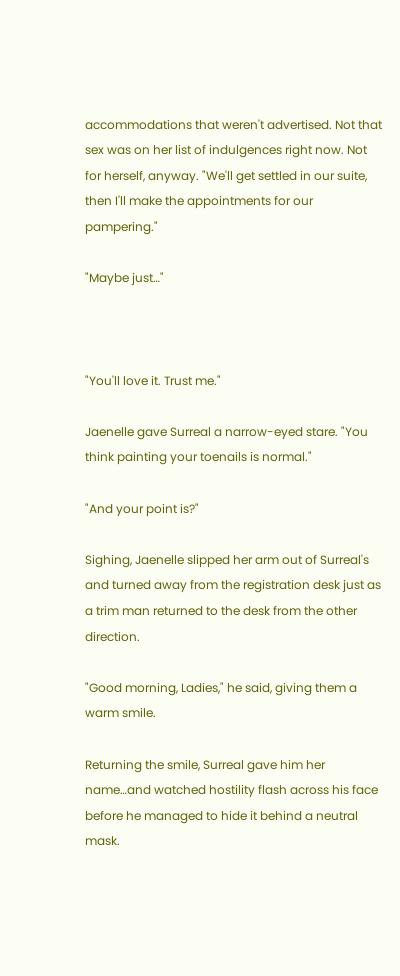accommodations that weren't advertised. Not that sex was on her list of indulgences right now. Not for herself, anyway. "We'll get settled in our suite, then I'll make the appointments for our pampering."

"Maybe just…"



"You'll love it. Trust me."

Jaenelle gave Surreal a narrow-eyed stare. "You think painting your toenails is normal."

"And your point is?"

Sighing, Jaenelle slipped her arm out of Surreal's and turned away from the registration desk just as a trim man returned to the desk from the other direction.

"Good morning, Ladies," he said, giving them a warm smile.

Returning the smile, Surreal gave him her name…and watched hostility flash across his face before he managed to hide it behind a neutral mask.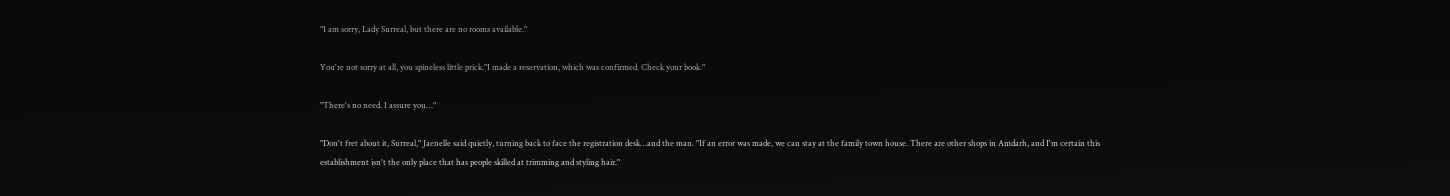"I am sorry, Lady Surreal, but there are no rooms available."

You're not sorry at all, you spineless little prick."I made a reservation, which was confirmed. Check your book."

"There's no need. I assure you…"

"Don't fret about it, Surreal," Jaenelle said quietly, turning back to face the registration desk…and the man. "If an error was made, we can stay at the family town house. There are other shops in Amdarh, and I'm certain this establishment isn't the only place that has people skilled at trimming and styling hair."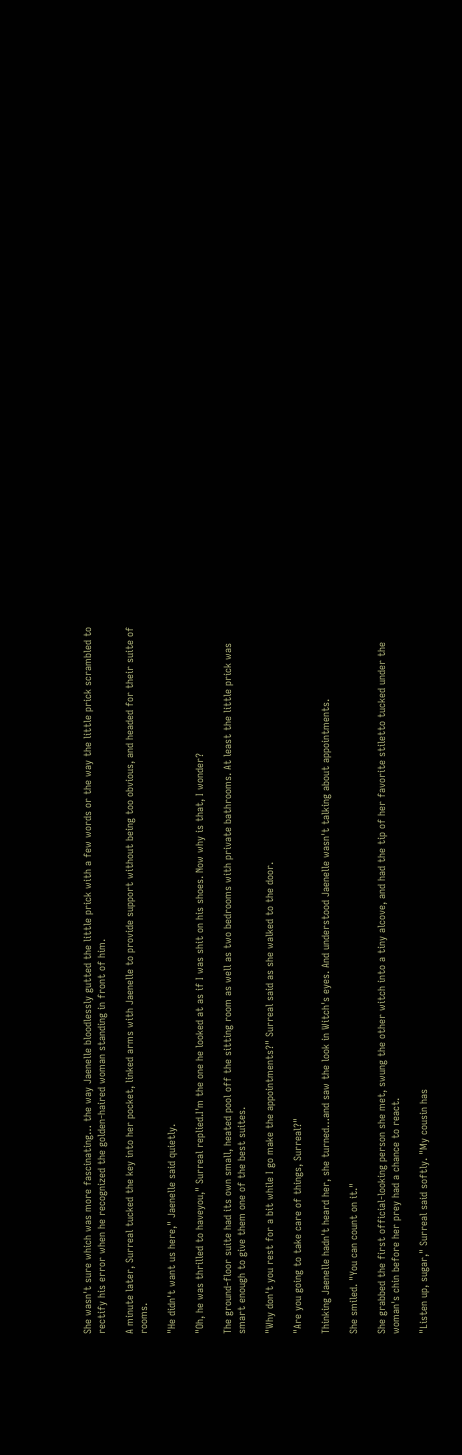She wasn't sure which was more fascinating… the way Jaenelle bloodlessly gutted the little prick with a few words or the way the little prick scrambled to rectify his error when he recognized the golden-haired woman standing in front of him.

A minute later, Surreal tucked the key into her pocket, linked arms with Jaenelle to provide support without being too obvious, and headed for their suite of rooms.

"He didn't want us here," Jaenelle said quietly.

"Oh, he was thrilled to haveyou," Surreal replied.I'm the one he looked at as if I was shit on his shoes. Now why is that, I wonder?

The ground-floor suite had its own small, heated pool off the sitting room as well as two bedrooms with private bathrooms. At least the little prick was smart enough to give them one of the best suites.

"Why don't you rest for a bit while I go make the appointments?" Surreal said as she walked to the door.

"Are you going to take care of things, Surreal?"

Thinking Jaenelle hadn't heard her, she turned…and saw the look in Witch's eyes. And understood Jaenelle wasn't talking about appointments.

She smiled. "You can count on it."

She grabbed the first official-looking person she met, swung the other witch into a tiny alcove, and had the tip of her favorite stiletto tucked under the woman's chin before her prey had a chance to react.

"Listen up, sugar," Surreal said softly. "My cousin has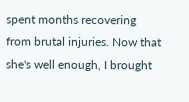spent months recovering from brutal injuries. Now that she's well enough, I brought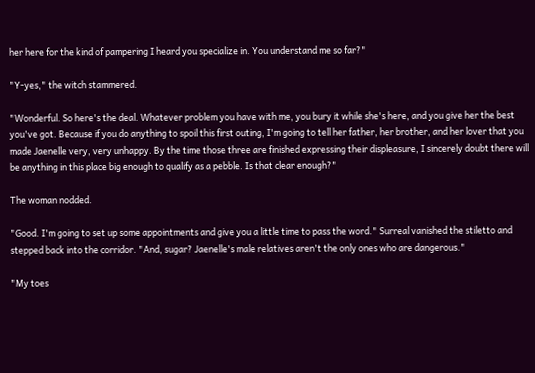her here for the kind of pampering I heard you specialize in. You understand me so far?"

"Y-yes," the witch stammered.

"Wonderful. So here's the deal. Whatever problem you have with me, you bury it while she's here, and you give her the best you've got. Because if you do anything to spoil this first outing, I'm going to tell her father, her brother, and her lover that you made Jaenelle very, very unhappy. By the time those three are finished expressing their displeasure, I sincerely doubt there will be anything in this place big enough to qualify as a pebble. Is that clear enough?"

The woman nodded.

"Good. I'm going to set up some appointments and give you a little time to pass the word." Surreal vanished the stiletto and stepped back into the corridor. "And, sugar? Jaenelle's male relatives aren't the only ones who are dangerous."

"My toes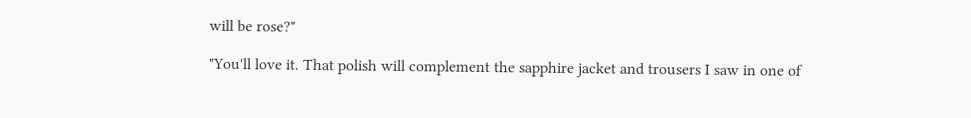will be rose?"

"You'll love it. That polish will complement the sapphire jacket and trousers I saw in one of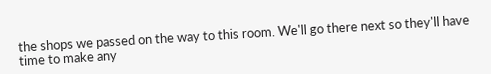the shops we passed on the way to this room. We'll go there next so they'll have time to make any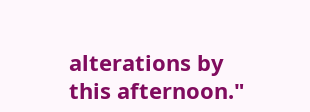alterations by this afternoon."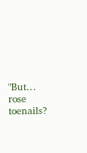"But… rose toenails?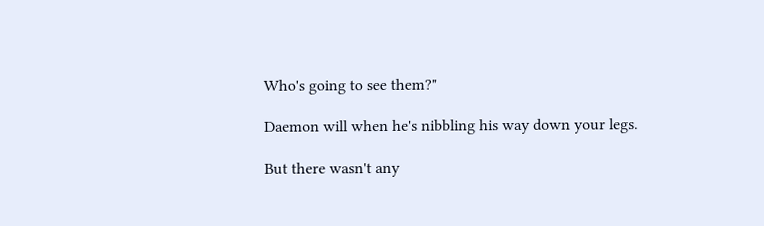Who's going to see them?"

Daemon will when he's nibbling his way down your legs.

But there wasn't any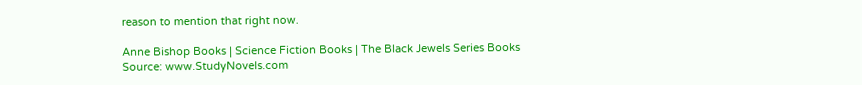reason to mention that right now.

Anne Bishop Books | Science Fiction Books | The Black Jewels Series Books
Source: www.StudyNovels.com